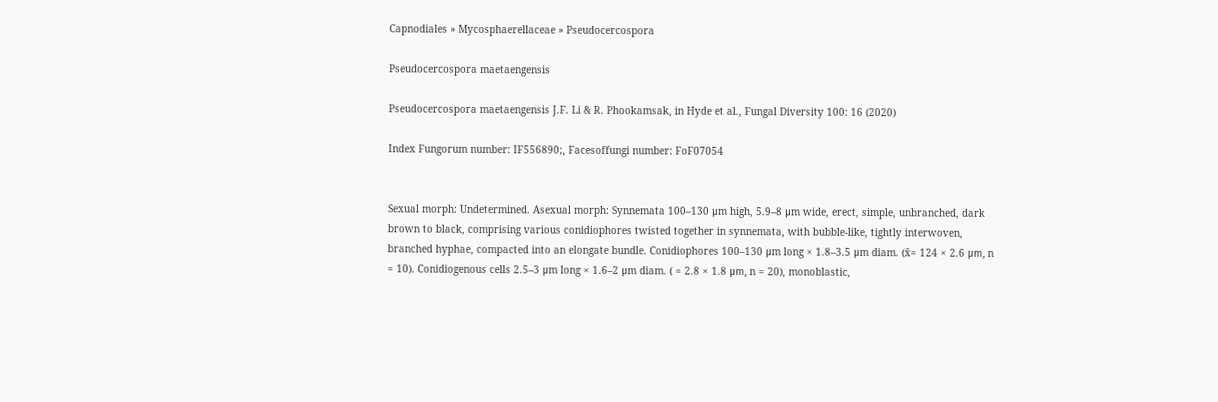Capnodiales » Mycosphaerellaceae » Pseudocercospora

Pseudocercospora maetaengensis

Pseudocercospora maetaengensis J.F. Li & R. Phookamsak, in Hyde et al., Fungal Diversity 100: 16 (2020)

Index Fungorum number: IF556890;, Facesoffungi number: FoF07054


Sexual morph: Undetermined. Asexual morph: Synnemata 100–130 μm high, 5.9–8 μm wide, erect, simple, unbranched, dark brown to black, comprising various conidiophores twisted together in synnemata, with bubble-like, tightly interwoven, branched hyphae, compacted into an elongate bundle. Conidiophores 100–130 μm long × 1.8–3.5 μm diam. (x̄= 124 × 2.6 μm, n = 10). Conidiogenous cells 2.5–3 μm long × 1.6–2 μm diam. ( = 2.8 × 1.8 μm, n = 20), monoblastic,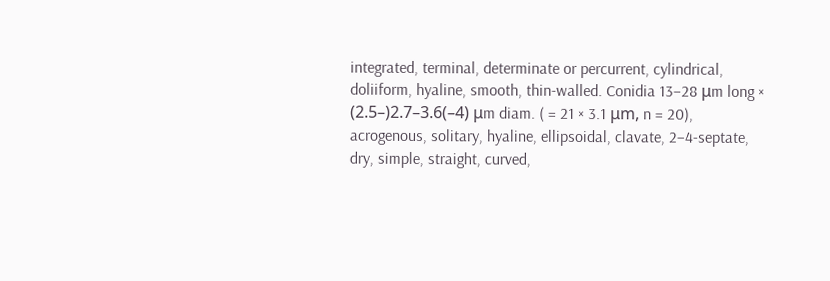integrated, terminal, determinate or percurrent, cylindrical, doliiform, hyaline, smooth, thin-walled. Conidia 13–28 μm long × (2.5–)2.7–3.6(–4) μm diam. ( = 21 × 3.1 μm, n = 20), acrogenous, solitary, hyaline, ellipsoidal, clavate, 2–4-septate, dry, simple, straight, curved,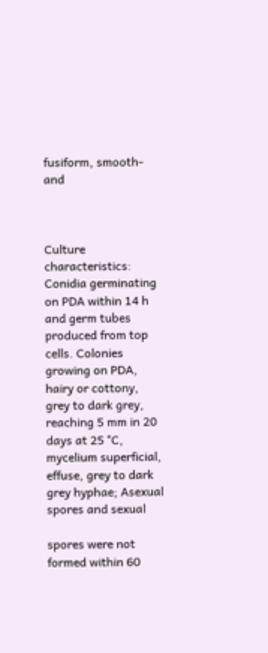fusiform, smooth- and



Culture characteristics: Conidia germinating on PDA within 14 h and germ tubes produced from top cells. Colonies growing on PDA, hairy or cottony, grey to dark grey, reaching 5 mm in 20 days at 25 °C, mycelium superficial, effuse, grey to dark grey hyphae; Asexual spores and sexual

spores were not formed within 60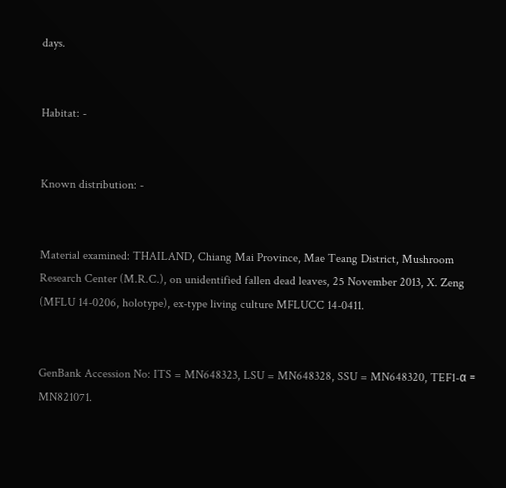days.


Habitat: -


Known distribution: -


Material examined: THAILAND, Chiang Mai Province, Mae Teang District, Mushroom Research Center (M.R.C.), on unidentified fallen dead leaves, 25 November 2013, X. Zeng (MFLU 14-0206, holotype), ex-type living culture MFLUCC 14-0411.


GenBank Accession No: ITS = MN648323, LSU = MN648328, SSU = MN648320, TEF1-α = MN821071.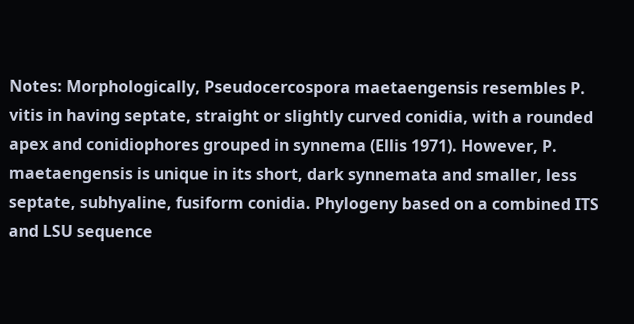Notes: Morphologically, Pseudocercospora maetaengensis resembles P. vitis in having septate, straight or slightly curved conidia, with a rounded apex and conidiophores grouped in synnema (Ellis 1971). However, P. maetaengensis is unique in its short, dark synnemata and smaller, less septate, subhyaline, fusiform conidia. Phylogeny based on a combined ITS and LSU sequence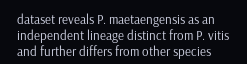dataset reveals P. maetaengensis as an independent lineage distinct from P. vitis and further differs from other species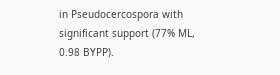in Pseudocercospora with significant support (77% ML, 0.98 BYPP).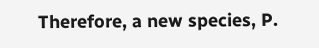Therefore, a new species, P.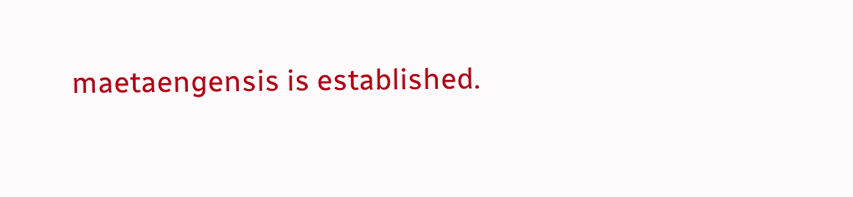maetaengensis is established.